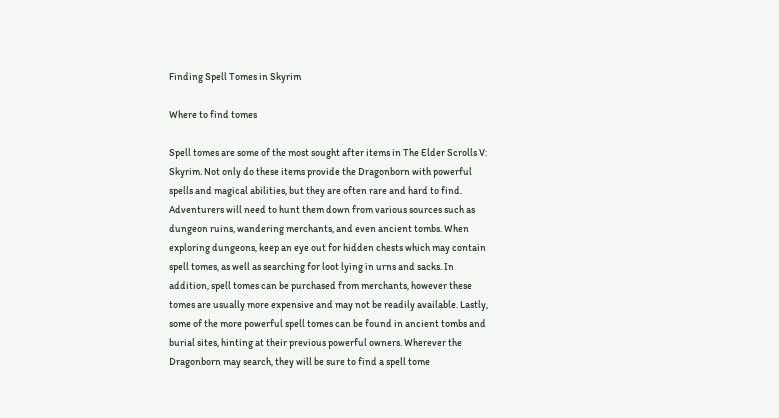Finding Spell Tomes in Skyrim

Where to find tomes

Spell tomes are some of the most sought after items in The Elder Scrolls V: Skyrim. Not only do these items provide the Dragonborn with powerful spells and magical abilities, but they are often rare and hard to find. Adventurers will need to hunt them down from various sources such as dungeon ruins, wandering merchants, and even ancient tombs. When exploring dungeons, keep an eye out for hidden chests which may contain spell tomes, as well as searching for loot lying in urns and sacks. In addition, spell tomes can be purchased from merchants, however these tomes are usually more expensive and may not be readily available. Lastly, some of the more powerful spell tomes can be found in ancient tombs and burial sites, hinting at their previous powerful owners. Wherever the Dragonborn may search, they will be sure to find a spell tome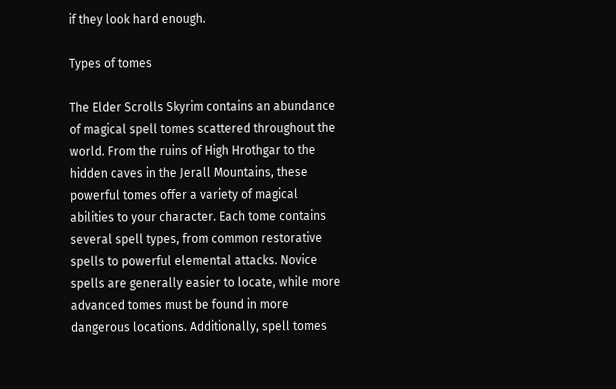if they look hard enough.

Types of tomes

The Elder Scrolls Skyrim contains an abundance of magical spell tomes scattered throughout the world. From the ruins of High Hrothgar to the hidden caves in the Jerall Mountains, these powerful tomes offer a variety of magical abilities to your character. Each tome contains several spell types, from common restorative spells to powerful elemental attacks. Novice spells are generally easier to locate, while more advanced tomes must be found in more dangerous locations. Additionally, spell tomes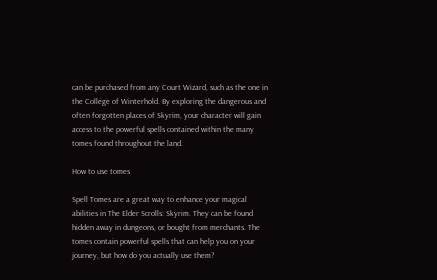can be purchased from any Court Wizard, such as the one in the College of Winterhold. By exploring the dangerous and often forgotten places of Skyrim, your character will gain access to the powerful spells contained within the many tomes found throughout the land.

How to use tomes

Spell Tomes are a great way to enhance your magical abilities in The Elder Scrolls: Skyrim. They can be found hidden away in dungeons, or bought from merchants. The tomes contain powerful spells that can help you on your journey, but how do you actually use them?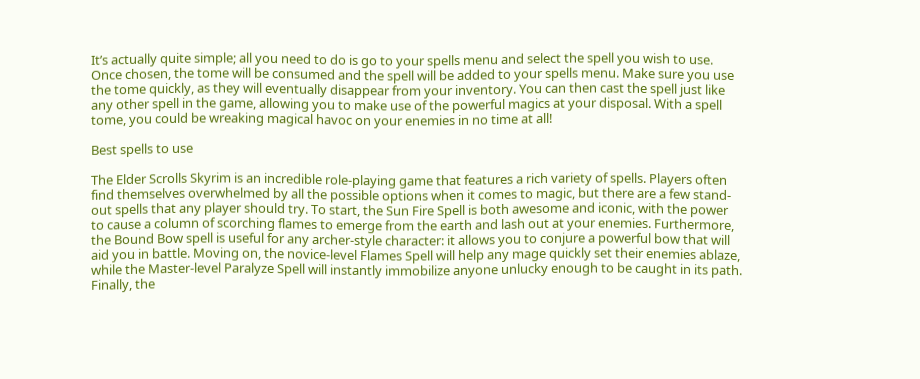It’s actually quite simple; all you need to do is go to your spells menu and select the spell you wish to use. Once chosen, the tome will be consumed and the spell will be added to your spells menu. Make sure you use the tome quickly, as they will eventually disappear from your inventory. You can then cast the spell just like any other spell in the game, allowing you to make use of the powerful magics at your disposal. With a spell tome, you could be wreaking magical havoc on your enemies in no time at all!

Best spells to use

The Elder Scrolls Skyrim is an incredible role-playing game that features a rich variety of spells. Players often find themselves overwhelmed by all the possible options when it comes to magic, but there are a few stand-out spells that any player should try. To start, the Sun Fire Spell is both awesome and iconic, with the power to cause a column of scorching flames to emerge from the earth and lash out at your enemies. Furthermore, the Bound Bow spell is useful for any archer-style character: it allows you to conjure a powerful bow that will aid you in battle. Moving on, the novice-level Flames Spell will help any mage quickly set their enemies ablaze, while the Master-level Paralyze Spell will instantly immobilize anyone unlucky enough to be caught in its path. Finally, the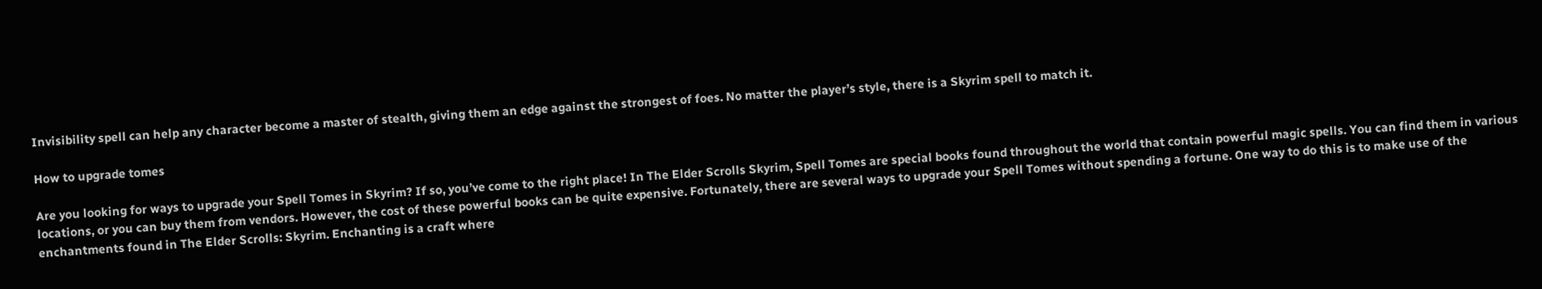Invisibility spell can help any character become a master of stealth, giving them an edge against the strongest of foes. No matter the player’s style, there is a Skyrim spell to match it.

How to upgrade tomes

Are you looking for ways to upgrade your Spell Tomes in Skyrim? If so, you’ve come to the right place! In The Elder Scrolls Skyrim, Spell Tomes are special books found throughout the world that contain powerful magic spells. You can find them in various locations, or you can buy them from vendors. However, the cost of these powerful books can be quite expensive. Fortunately, there are several ways to upgrade your Spell Tomes without spending a fortune. One way to do this is to make use of the enchantments found in The Elder Scrolls: Skyrim. Enchanting is a craft where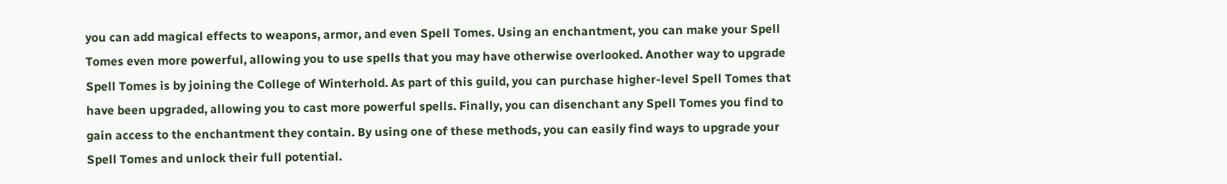you can add magical effects to weapons, armor, and even Spell Tomes. Using an enchantment, you can make your Spell Tomes even more powerful, allowing you to use spells that you may have otherwise overlooked. Another way to upgrade Spell Tomes is by joining the College of Winterhold. As part of this guild, you can purchase higher-level Spell Tomes that have been upgraded, allowing you to cast more powerful spells. Finally, you can disenchant any Spell Tomes you find to gain access to the enchantment they contain. By using one of these methods, you can easily find ways to upgrade your Spell Tomes and unlock their full potential.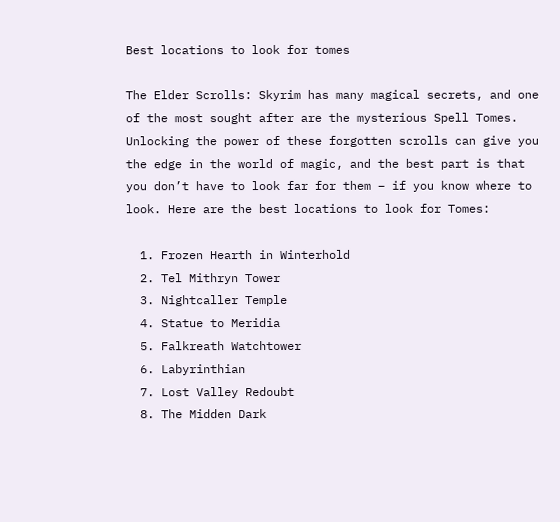Best locations to look for tomes

The Elder Scrolls: Skyrim has many magical secrets, and one of the most sought after are the mysterious Spell Tomes. Unlocking the power of these forgotten scrolls can give you the edge in the world of magic, and the best part is that you don’t have to look far for them – if you know where to look. Here are the best locations to look for Tomes:

  1. Frozen Hearth in Winterhold
  2. Tel Mithryn Tower
  3. Nightcaller Temple
  4. Statue to Meridia
  5. Falkreath Watchtower
  6. Labyrinthian
  7. Lost Valley Redoubt
  8. The Midden Dark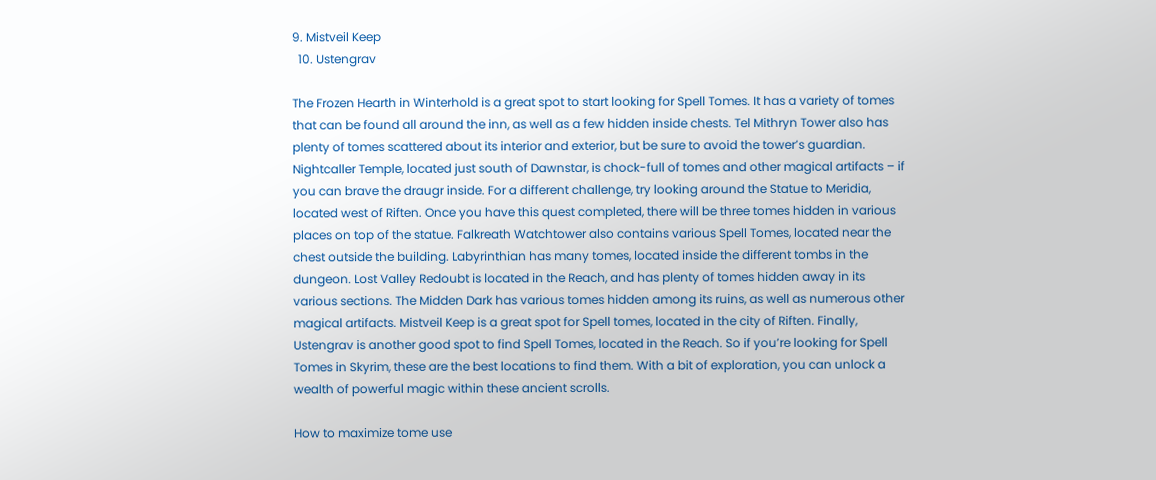9. Mistveil Keep
  10. Ustengrav

The Frozen Hearth in Winterhold is a great spot to start looking for Spell Tomes. It has a variety of tomes that can be found all around the inn, as well as a few hidden inside chests. Tel Mithryn Tower also has plenty of tomes scattered about its interior and exterior, but be sure to avoid the tower’s guardian. Nightcaller Temple, located just south of Dawnstar, is chock-full of tomes and other magical artifacts – if you can brave the draugr inside. For a different challenge, try looking around the Statue to Meridia, located west of Riften. Once you have this quest completed, there will be three tomes hidden in various places on top of the statue. Falkreath Watchtower also contains various Spell Tomes, located near the chest outside the building. Labyrinthian has many tomes, located inside the different tombs in the dungeon. Lost Valley Redoubt is located in the Reach, and has plenty of tomes hidden away in its various sections. The Midden Dark has various tomes hidden among its ruins, as well as numerous other magical artifacts. Mistveil Keep is a great spot for Spell tomes, located in the city of Riften. Finally, Ustengrav is another good spot to find Spell Tomes, located in the Reach. So if you’re looking for Spell Tomes in Skyrim, these are the best locations to find them. With a bit of exploration, you can unlock a wealth of powerful magic within these ancient scrolls.

How to maximize tome use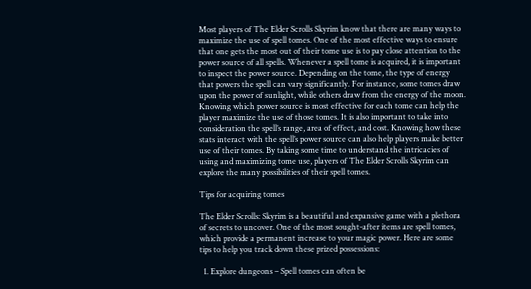Most players of The Elder Scrolls Skyrim know that there are many ways to maximize the use of spell tomes. One of the most effective ways to ensure that one gets the most out of their tome use is to pay close attention to the power source of all spells. Whenever a spell tome is acquired, it is important to inspect the power source. Depending on the tome, the type of energy that powers the spell can vary significantly. For instance, some tomes draw upon the power of sunlight, while others draw from the energy of the moon. Knowing which power source is most effective for each tome can help the player maximize the use of those tomes. It is also important to take into consideration the spell’s range, area of effect, and cost. Knowing how these stats interact with the spell’s power source can also help players make better use of their tomes. By taking some time to understand the intricacies of using and maximizing tome use, players of The Elder Scrolls Skyrim can explore the many possibilities of their spell tomes.

Tips for acquiring tomes

The Elder Scrolls: Skyrim is a beautiful and expansive game with a plethora of secrets to uncover. One of the most sought-after items are spell tomes, which provide a permanent increase to your magic power. Here are some tips to help you track down these prized possessions:

  1. Explore dungeons – Spell tomes can often be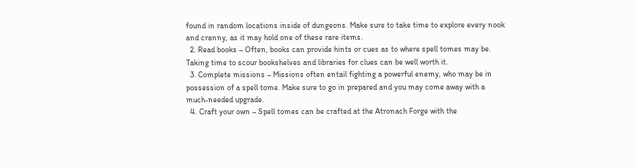found in random locations inside of dungeons. Make sure to take time to explore every nook and cranny, as it may hold one of these rare items.
  2. Read books – Often, books can provide hints or cues as to where spell tomes may be. Taking time to scour bookshelves and libraries for clues can be well worth it.
  3. Complete missions – Missions often entail fighting a powerful enemy, who may be in possession of a spell tome. Make sure to go in prepared and you may come away with a much-needed upgrade.
  4. Craft your own – Spell tomes can be crafted at the Atronach Forge with the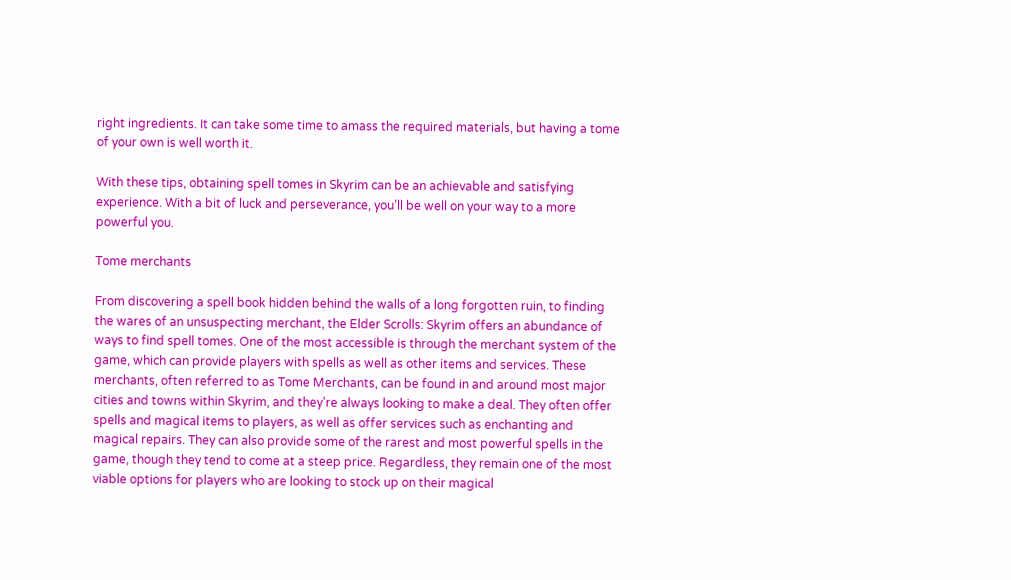right ingredients. It can take some time to amass the required materials, but having a tome of your own is well worth it.

With these tips, obtaining spell tomes in Skyrim can be an achievable and satisfying experience. With a bit of luck and perseverance, you’ll be well on your way to a more powerful you.

Tome merchants

From discovering a spell book hidden behind the walls of a long forgotten ruin, to finding the wares of an unsuspecting merchant, the Elder Scrolls: Skyrim offers an abundance of ways to find spell tomes. One of the most accessible is through the merchant system of the game, which can provide players with spells as well as other items and services. These merchants, often referred to as Tome Merchants, can be found in and around most major cities and towns within Skyrim, and they’re always looking to make a deal. They often offer spells and magical items to players, as well as offer services such as enchanting and magical repairs. They can also provide some of the rarest and most powerful spells in the game, though they tend to come at a steep price. Regardless, they remain one of the most viable options for players who are looking to stock up on their magical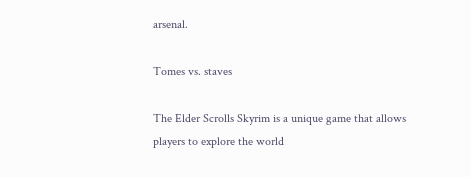arsenal.

Tomes vs. staves

The Elder Scrolls Skyrim is a unique game that allows players to explore the world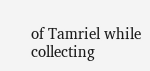of Tamriel while collecting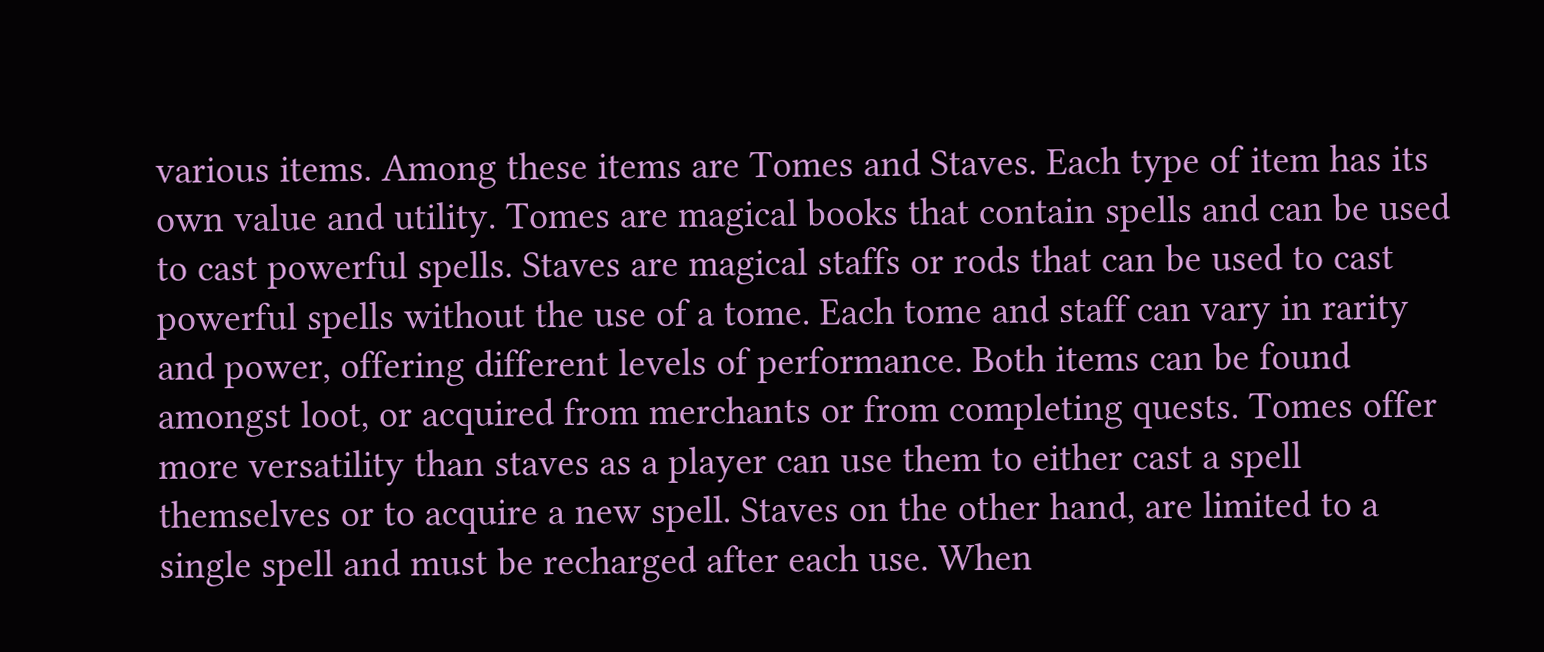various items. Among these items are Tomes and Staves. Each type of item has its own value and utility. Tomes are magical books that contain spells and can be used to cast powerful spells. Staves are magical staffs or rods that can be used to cast powerful spells without the use of a tome. Each tome and staff can vary in rarity and power, offering different levels of performance. Both items can be found amongst loot, or acquired from merchants or from completing quests. Tomes offer more versatility than staves as a player can use them to either cast a spell themselves or to acquire a new spell. Staves on the other hand, are limited to a single spell and must be recharged after each use. When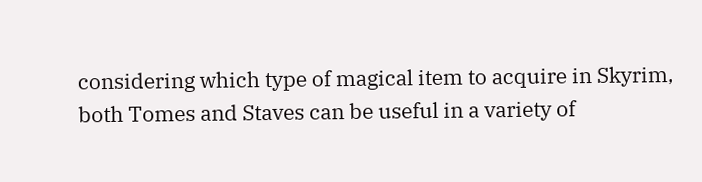considering which type of magical item to acquire in Skyrim, both Tomes and Staves can be useful in a variety of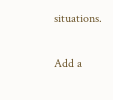situations.

Add a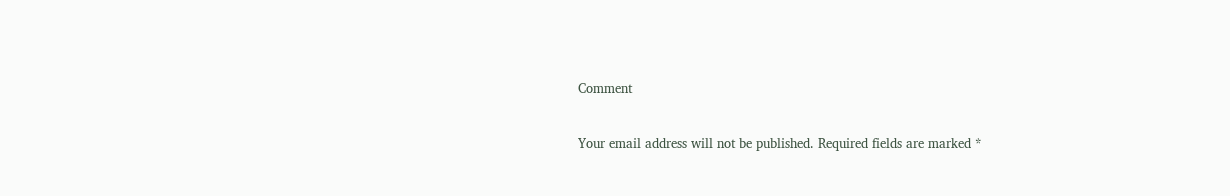Comment

Your email address will not be published. Required fields are marked *